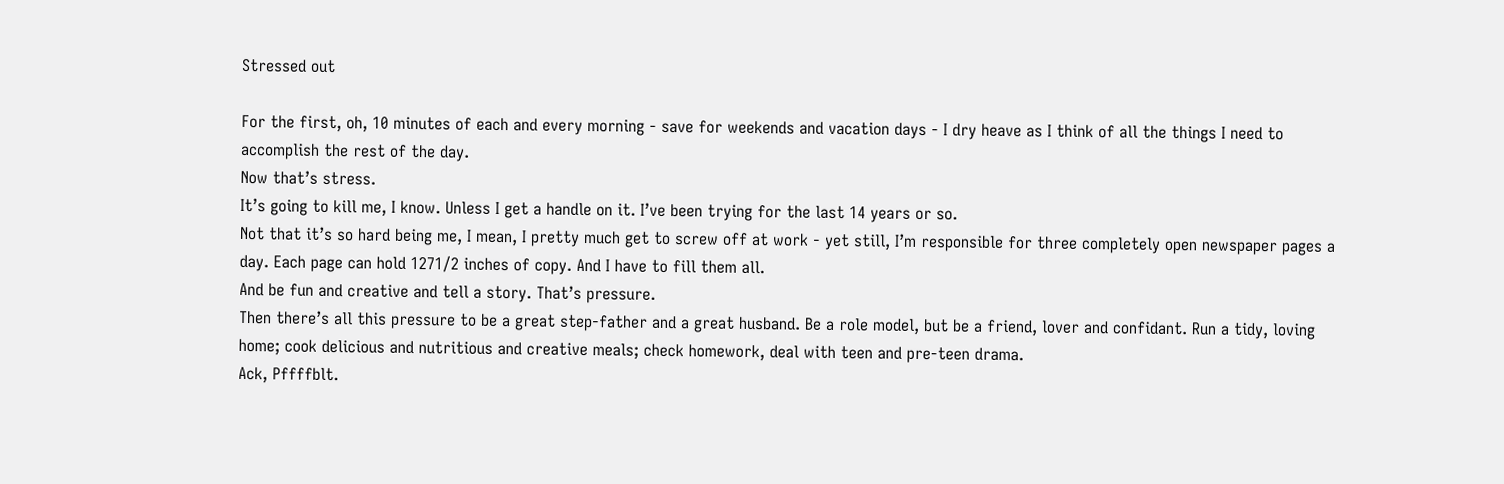Stressed out

For the first, oh, 10 minutes of each and every morning - save for weekends and vacation days - I dry heave as I think of all the things I need to accomplish the rest of the day.
Now that’s stress.
It’s going to kill me, I know. Unless I get a handle on it. I’ve been trying for the last 14 years or so.
Not that it’s so hard being me, I mean, I pretty much get to screw off at work - yet still, I’m responsible for three completely open newspaper pages a day. Each page can hold 1271/2 inches of copy. And I have to fill them all.
And be fun and creative and tell a story. That’s pressure.
Then there’s all this pressure to be a great step-father and a great husband. Be a role model, but be a friend, lover and confidant. Run a tidy, loving home; cook delicious and nutritious and creative meals; check homework, deal with teen and pre-teen drama.
Ack, Pffffblt.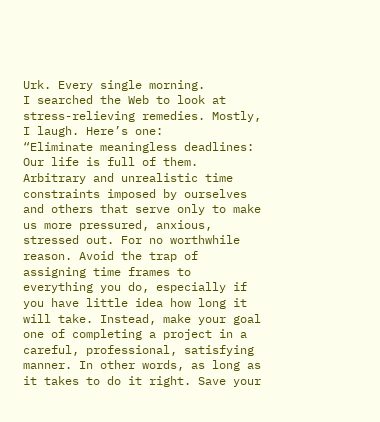Urk. Every single morning.
I searched the Web to look at stress-relieving remedies. Mostly, I laugh. Here’s one:
“Eliminate meaningless deadlines: Our life is full of them. Arbitrary and unrealistic time constraints imposed by ourselves and others that serve only to make us more pressured, anxious, stressed out. For no worthwhile reason. Avoid the trap of assigning time frames to everything you do, especially if you have little idea how long it will take. Instead, make your goal one of completing a project in a careful, professional, satisfying manner. In other words, as long as it takes to do it right. Save your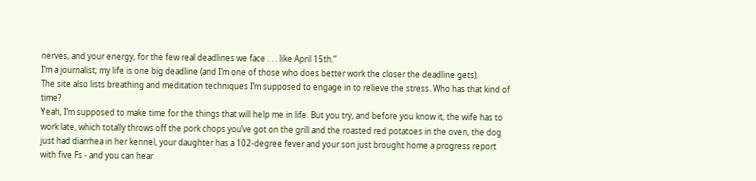nerves, and your energy, for the few real deadlines we face . . . like April 15th.”
I’m a journalist; my life is one big deadline (and I’m one of those who does better work the closer the deadline gets).
The site also lists breathing and meditation techniques I’m supposed to engage in to relieve the stress. Who has that kind of time?
Yeah, I’m supposed to make time for the things that will help me in life. But you try, and before you know it, the wife has to work late, which totally throws off the pork chops you’ve got on the grill and the roasted red potatoes in the oven, the dog just had diarrhea in her kennel, your daughter has a 102-degree fever and your son just brought home a progress report with five Fs - and you can hear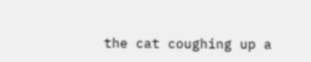the cat coughing up a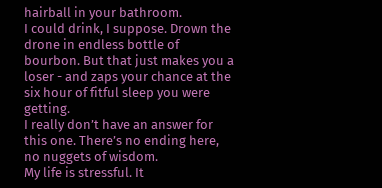hairball in your bathroom.
I could drink, I suppose. Drown the drone in endless bottle of bourbon. But that just makes you a loser - and zaps your chance at the six hour of fitful sleep you were getting.
I really don’t have an answer for this one. There’s no ending here, no nuggets of wisdom.
My life is stressful. It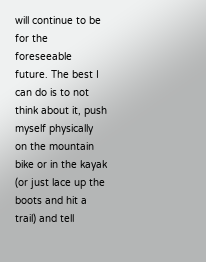will continue to be for the foreseeable future. The best I can do is to not think about it, push myself physically on the mountain bike or in the kayak (or just lace up the boots and hit a trail) and tell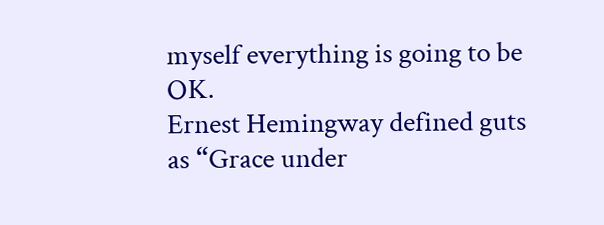myself everything is going to be OK.
Ernest Hemingway defined guts as “Grace under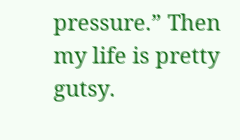pressure.” Then my life is pretty gutsy.